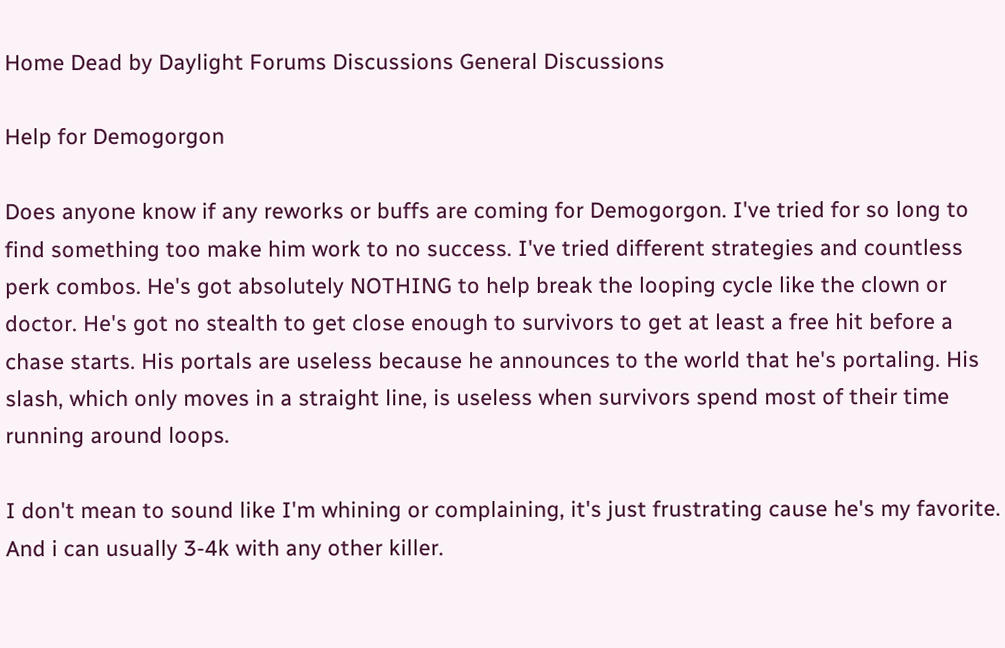Home Dead by Daylight Forums Discussions General Discussions

Help for Demogorgon

Does anyone know if any reworks or buffs are coming for Demogorgon. I've tried for so long to find something too make him work to no success. I've tried different strategies and countless perk combos. He's got absolutely NOTHING to help break the looping cycle like the clown or doctor. He's got no stealth to get close enough to survivors to get at least a free hit before a chase starts. His portals are useless because he announces to the world that he's portaling. His slash, which only moves in a straight line, is useless when survivors spend most of their time running around loops.

I don't mean to sound like I'm whining or complaining, it's just frustrating cause he's my favorite. And i can usually 3-4k with any other killer.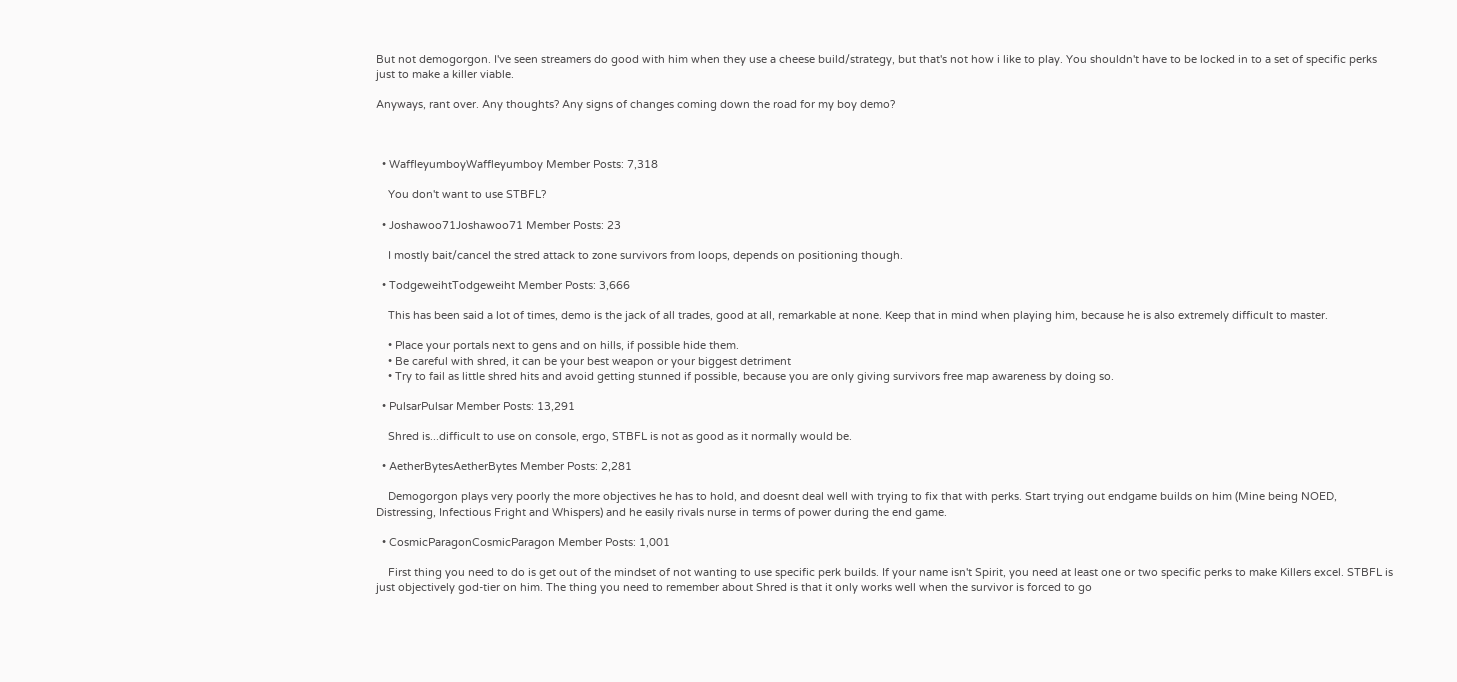But not demogorgon. I've seen streamers do good with him when they use a cheese build/strategy, but that's not how i like to play. You shouldn't have to be locked in to a set of specific perks just to make a killer viable.

Anyways, rant over. Any thoughts? Any signs of changes coming down the road for my boy demo?



  • WaffleyumboyWaffleyumboy Member Posts: 7,318

    You don't want to use STBFL?

  • Joshawoo71Joshawoo71 Member Posts: 23

    I mostly bait/cancel the stred attack to zone survivors from loops, depends on positioning though.

  • TodgeweihtTodgeweiht Member Posts: 3,666

    This has been said a lot of times, demo is the jack of all trades, good at all, remarkable at none. Keep that in mind when playing him, because he is also extremely difficult to master.

    • Place your portals next to gens and on hills, if possible hide them.
    • Be careful with shred, it can be your best weapon or your biggest detriment
    • Try to fail as little shred hits and avoid getting stunned if possible, because you are only giving survivors free map awareness by doing so.

  • PulsarPulsar Member Posts: 13,291

    Shred is...difficult to use on console, ergo, STBFL is not as good as it normally would be.

  • AetherBytesAetherBytes Member Posts: 2,281

    Demogorgon plays very poorly the more objectives he has to hold, and doesnt deal well with trying to fix that with perks. Start trying out endgame builds on him (Mine being NOED, Distressing, Infectious Fright and Whispers) and he easily rivals nurse in terms of power during the end game.

  • CosmicParagonCosmicParagon Member Posts: 1,001

    First thing you need to do is get out of the mindset of not wanting to use specific perk builds. If your name isn't Spirit, you need at least one or two specific perks to make Killers excel. STBFL is just objectively god-tier on him. The thing you need to remember about Shred is that it only works well when the survivor is forced to go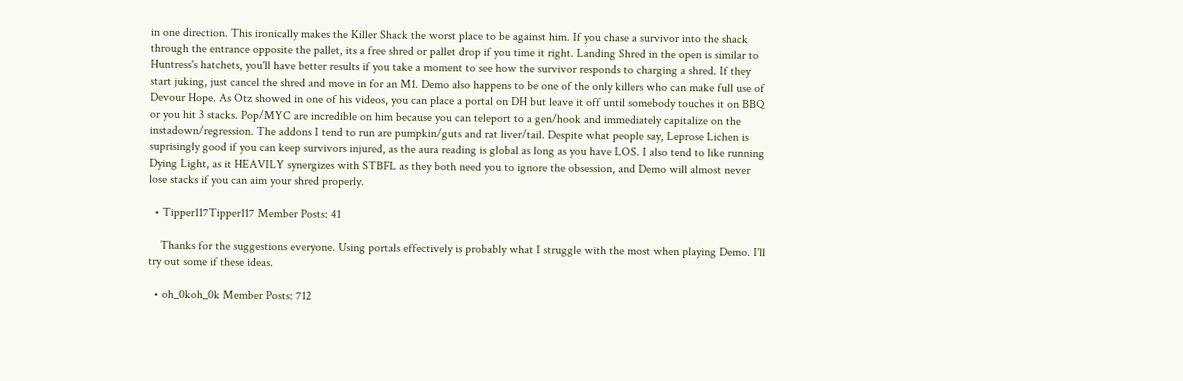in one direction. This ironically makes the Killer Shack the worst place to be against him. If you chase a survivor into the shack through the entrance opposite the pallet, its a free shred or pallet drop if you time it right. Landing Shred in the open is similar to Huntress's hatchets, you'll have better results if you take a moment to see how the survivor responds to charging a shred. If they start juking, just cancel the shred and move in for an M1. Demo also happens to be one of the only killers who can make full use of Devour Hope. As Otz showed in one of his videos, you can place a portal on DH but leave it off until somebody touches it on BBQ or you hit 3 stacks. Pop/MYC are incredible on him because you can teleport to a gen/hook and immediately capitalize on the instadown/regression. The addons I tend to run are pumpkin/guts and rat liver/tail. Despite what people say, Leprose Lichen is suprisingly good if you can keep survivors injured, as the aura reading is global as long as you have LOS. I also tend to like running Dying Light, as it HEAVILY synergizes with STBFL as they both need you to ignore the obsession, and Demo will almost never lose stacks if you can aim your shred properly.

  • Tipper117Tipper117 Member Posts: 41

    Thanks for the suggestions everyone. Using portals effectively is probably what I struggle with the most when playing Demo. I'll try out some if these ideas.

  • oh_0koh_0k Member Posts: 712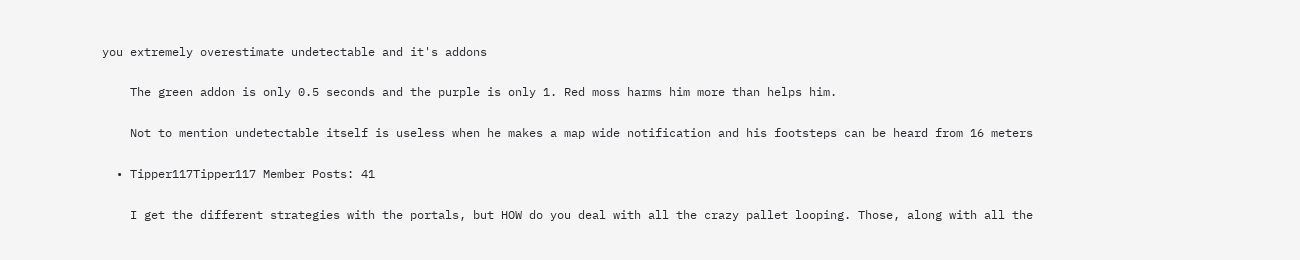you extremely overestimate undetectable and it's addons

    The green addon is only 0.5 seconds and the purple is only 1. Red moss harms him more than helps him.

    Not to mention undetectable itself is useless when he makes a map wide notification and his footsteps can be heard from 16 meters

  • Tipper117Tipper117 Member Posts: 41

    I get the different strategies with the portals, but HOW do you deal with all the crazy pallet looping. Those, along with all the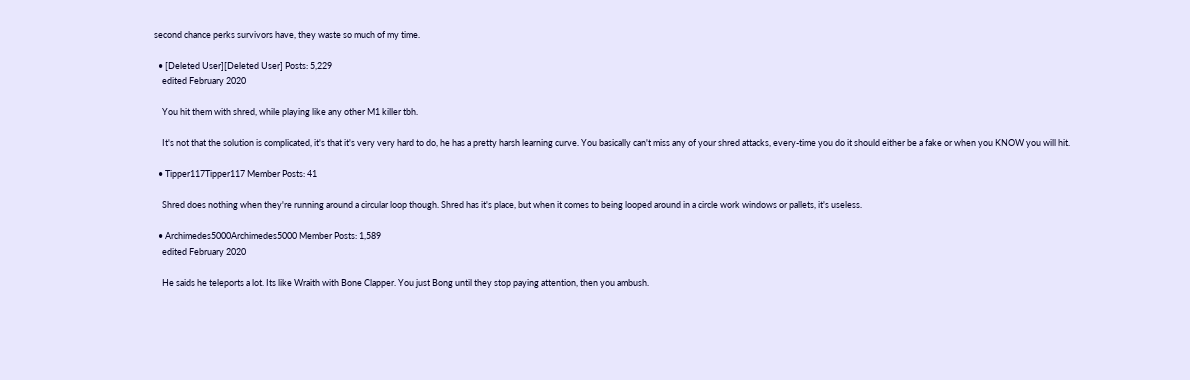second chance perks survivors have, they waste so much of my time.

  • [Deleted User][Deleted User] Posts: 5,229
    edited February 2020

    You hit them with shred, while playing like any other M1 killer tbh.

    It's not that the solution is complicated, it's that it's very very hard to do, he has a pretty harsh learning curve. You basically can't miss any of your shred attacks, every-time you do it should either be a fake or when you KNOW you will hit.

  • Tipper117Tipper117 Member Posts: 41

    Shred does nothing when they're running around a circular loop though. Shred has it's place, but when it comes to being looped around in a circle work windows or pallets, it's useless.

  • Archimedes5000Archimedes5000 Member Posts: 1,589
    edited February 2020

    He saids he teleports a lot. Its like Wraith with Bone Clapper. You just Bong until they stop paying attention, then you ambush.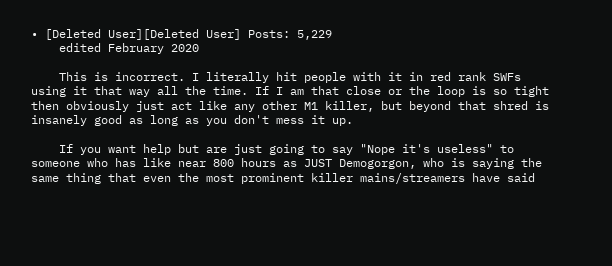• [Deleted User][Deleted User] Posts: 5,229
    edited February 2020

    This is incorrect. I literally hit people with it in red rank SWFs using it that way all the time. If I am that close or the loop is so tight then obviously just act like any other M1 killer, but beyond that shred is insanely good as long as you don't mess it up.

    If you want help but are just going to say "Nope it's useless" to someone who has like near 800 hours as JUST Demogorgon, who is saying the same thing that even the most prominent killer mains/streamers have said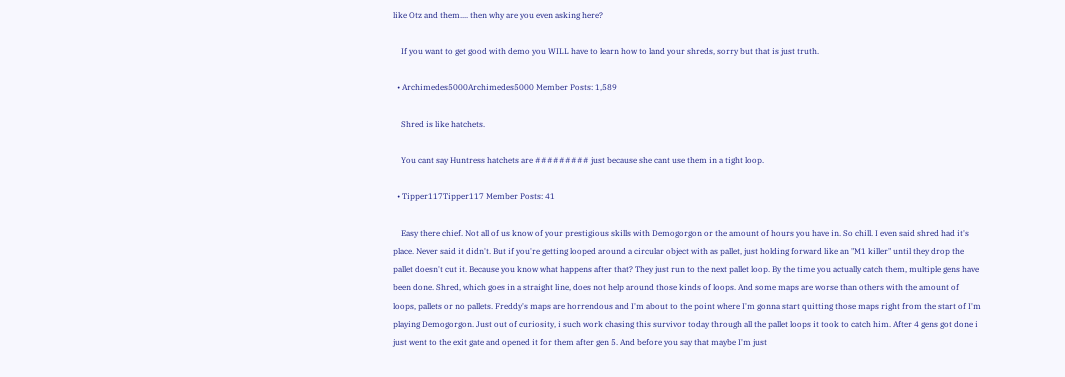like Otz and them.... then why are you even asking here?

    If you want to get good with demo you WILL have to learn how to land your shreds, sorry but that is just truth.

  • Archimedes5000Archimedes5000 Member Posts: 1,589

    Shred is like hatchets.

    You cant say Huntress hatchets are ######### just because she cant use them in a tight loop.

  • Tipper117Tipper117 Member Posts: 41

    Easy there chief. Not all of us know of your prestigious skills with Demogorgon or the amount of hours you have in. So chill. I even said shred had it's place. Never said it didn't. But if you're getting looped around a circular object with as pallet, just holding forward like an "M1 killer" until they drop the pallet doesn't cut it. Because you know what happens after that? They just run to the next pallet loop. By the time you actually catch them, multiple gens have been done. Shred, which goes in a straight line, does not help around those kinds of loops. And some maps are worse than others with the amount of loops, pallets or no pallets. Freddy's maps are horrendous and I'm about to the point where I'm gonna start quitting those maps right from the start of I'm playing Demogorgon. Just out of curiosity, i such work chasing this survivor today through all the pallet loops it took to catch him. After 4 gens got done i just went to the exit gate and opened it for them after gen 5. And before you say that maybe I'm just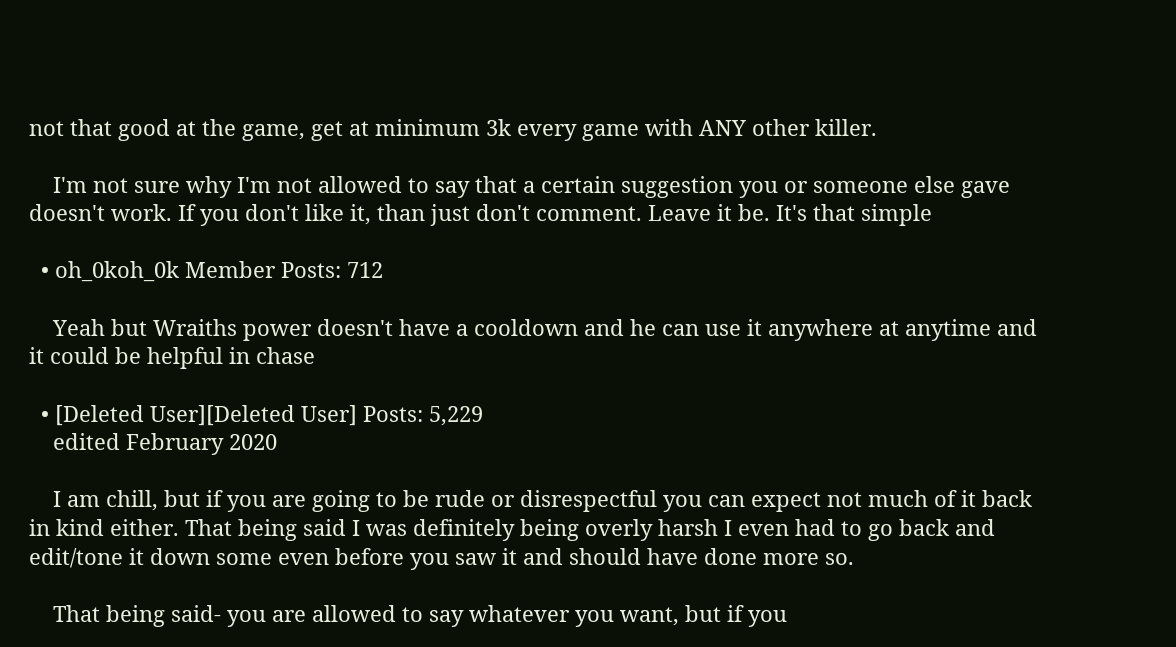not that good at the game, get at minimum 3k every game with ANY other killer.

    I'm not sure why I'm not allowed to say that a certain suggestion you or someone else gave doesn't work. If you don't like it, than just don't comment. Leave it be. It's that simple

  • oh_0koh_0k Member Posts: 712

    Yeah but Wraiths power doesn't have a cooldown and he can use it anywhere at anytime and it could be helpful in chase

  • [Deleted User][Deleted User] Posts: 5,229
    edited February 2020

    I am chill, but if you are going to be rude or disrespectful you can expect not much of it back in kind either. That being said I was definitely being overly harsh I even had to go back and edit/tone it down some even before you saw it and should have done more so.

    That being said- you are allowed to say whatever you want, but if you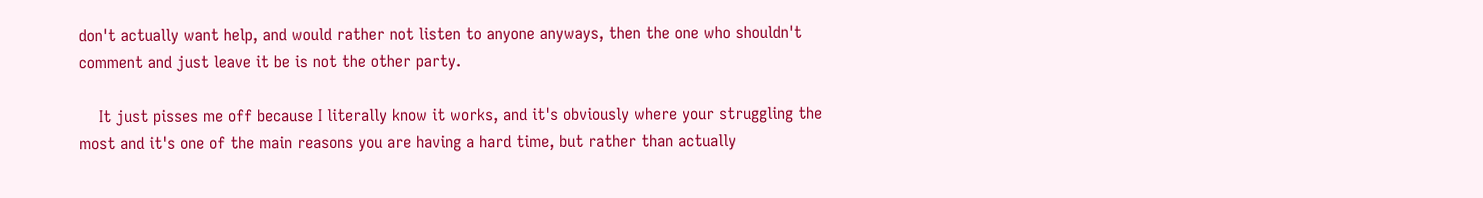don't actually want help, and would rather not listen to anyone anyways, then the one who shouldn't comment and just leave it be is not the other party.

    It just pisses me off because I literally know it works, and it's obviously where your struggling the most and it's one of the main reasons you are having a hard time, but rather than actually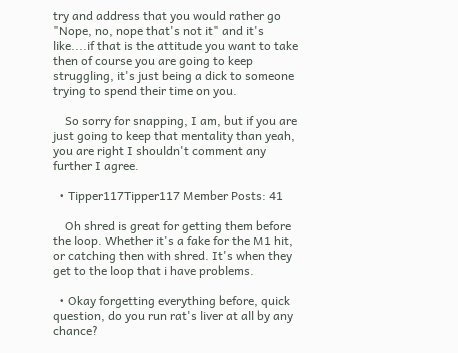try and address that you would rather go "Nope, no, nope that's not it" and it's like....if that is the attitude you want to take then of course you are going to keep struggling, it's just being a dick to someone trying to spend their time on you.

    So sorry for snapping, I am, but if you are just going to keep that mentality than yeah, you are right I shouldn't comment any further I agree.

  • Tipper117Tipper117 Member Posts: 41

    Oh shred is great for getting them before the loop. Whether it's a fake for the M1 hit, or catching then with shred. It's when they get to the loop that i have problems.

  • Okay forgetting everything before, quick question, do you run rat's liver at all by any chance?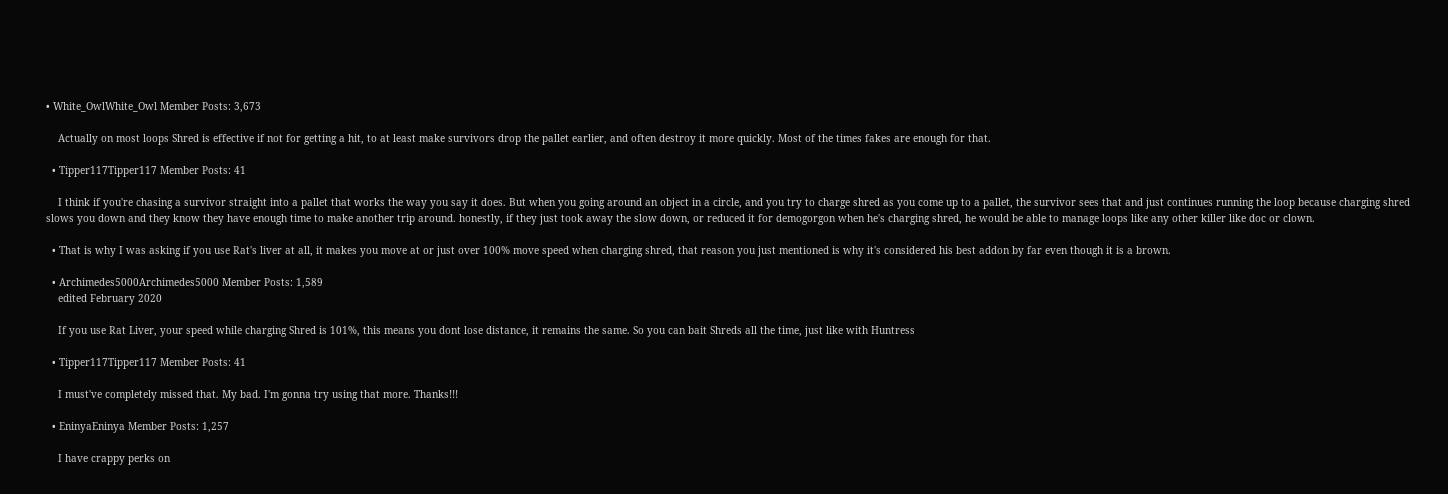• White_OwlWhite_Owl Member Posts: 3,673

    Actually on most loops Shred is effective if not for getting a hit, to at least make survivors drop the pallet earlier, and often destroy it more quickly. Most of the times fakes are enough for that.

  • Tipper117Tipper117 Member Posts: 41

    I think if you're chasing a survivor straight into a pallet that works the way you say it does. But when you going around an object in a circle, and you try to charge shred as you come up to a pallet, the survivor sees that and just continues running the loop because charging shred slows you down and they know they have enough time to make another trip around. honestly, if they just took away the slow down, or reduced it for demogorgon when he's charging shred, he would be able to manage loops like any other killer like doc or clown.

  • That is why I was asking if you use Rat's liver at all, it makes you move at or just over 100% move speed when charging shred, that reason you just mentioned is why it's considered his best addon by far even though it is a brown.

  • Archimedes5000Archimedes5000 Member Posts: 1,589
    edited February 2020

    If you use Rat Liver, your speed while charging Shred is 101%, this means you dont lose distance, it remains the same. So you can bait Shreds all the time, just like with Huntress

  • Tipper117Tipper117 Member Posts: 41

    I must've completely missed that. My bad. I'm gonna try using that more. Thanks!!!

  • EninyaEninya Member Posts: 1,257

    I have crappy perks on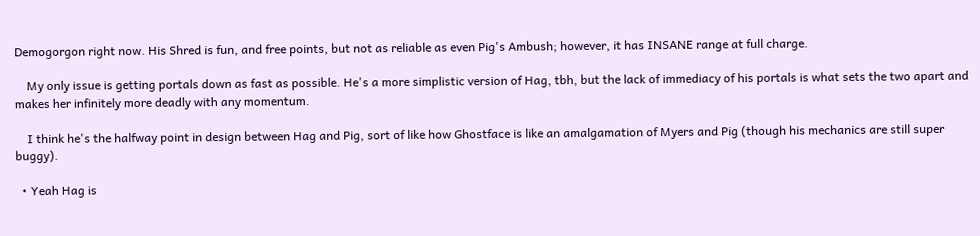Demogorgon right now. His Shred is fun, and free points, but not as reliable as even Pig's Ambush; however, it has INSANE range at full charge.

    My only issue is getting portals down as fast as possible. He's a more simplistic version of Hag, tbh, but the lack of immediacy of his portals is what sets the two apart and makes her infinitely more deadly with any momentum.

    I think he's the halfway point in design between Hag and Pig, sort of like how Ghostface is like an amalgamation of Myers and Pig (though his mechanics are still super buggy).

  • Yeah Hag is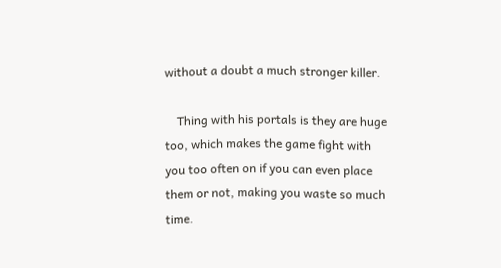without a doubt a much stronger killer.

    Thing with his portals is they are huge too, which makes the game fight with you too often on if you can even place them or not, making you waste so much time.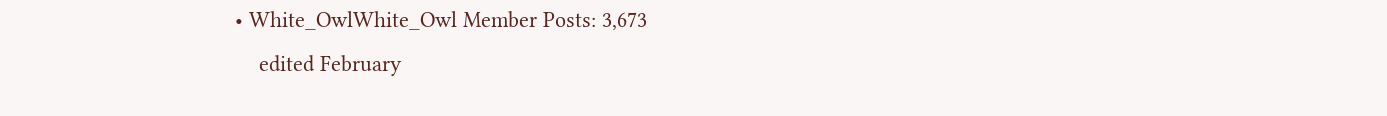• White_OwlWhite_Owl Member Posts: 3,673
    edited February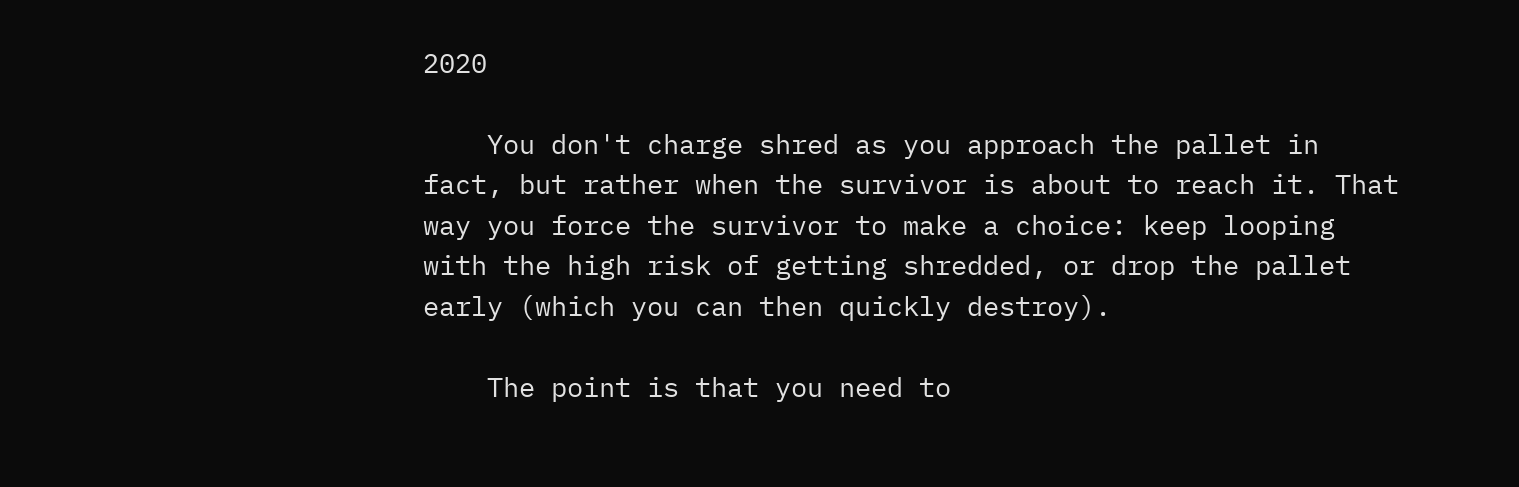2020

    You don't charge shred as you approach the pallet in fact, but rather when the survivor is about to reach it. That way you force the survivor to make a choice: keep looping with the high risk of getting shredded, or drop the pallet early (which you can then quickly destroy).

    The point is that you need to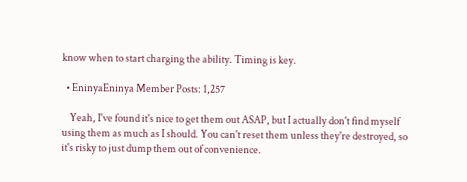know when to start charging the ability. Timing is key.

  • EninyaEninya Member Posts: 1,257

    Yeah, I've found it's nice to get them out ASAP, but I actually don't find myself using them as much as I should. You can't reset them unless they're destroyed, so it's risky to just dump them out of convenience.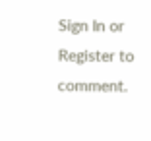Sign In or Register to comment.